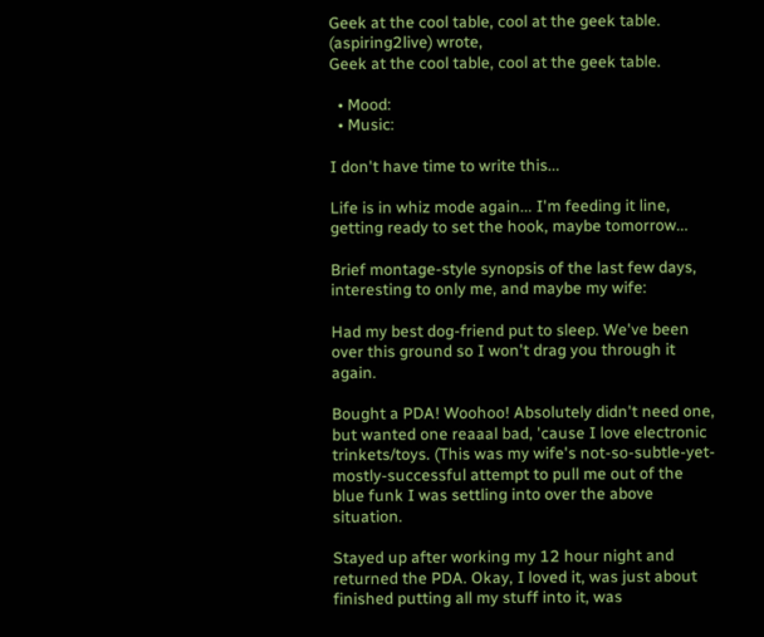Geek at the cool table, cool at the geek table. (aspiring2live) wrote,
Geek at the cool table, cool at the geek table.

  • Mood:
  • Music:

I don't have time to write this...

Life is in whiz mode again... I'm feeding it line, getting ready to set the hook, maybe tomorrow...

Brief montage-style synopsis of the last few days, interesting to only me, and maybe my wife:

Had my best dog-friend put to sleep. We've been over this ground so I won't drag you through it again.

Bought a PDA! Woohoo! Absolutely didn't need one, but wanted one reaaal bad, 'cause I love electronic trinkets/toys. (This was my wife's not-so-subtle-yet-mostly-successful attempt to pull me out of the blue funk I was settling into over the above situation.

Stayed up after working my 12 hour night and returned the PDA. Okay, I loved it, was just about finished putting all my stuff into it, was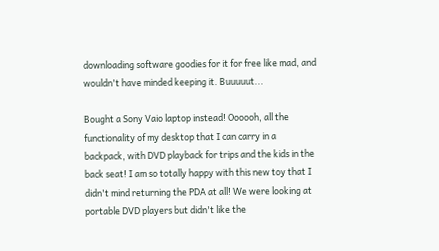downloading software goodies for it for free like mad, and wouldn't have minded keeping it. Buuuuut...

Bought a Sony Vaio laptop instead! Oooooh, all the functionality of my desktop that I can carry in a backpack, with DVD playback for trips and the kids in the back seat! I am so totally happy with this new toy that I didn't mind returning the PDA at all! We were looking at portable DVD players but didn't like the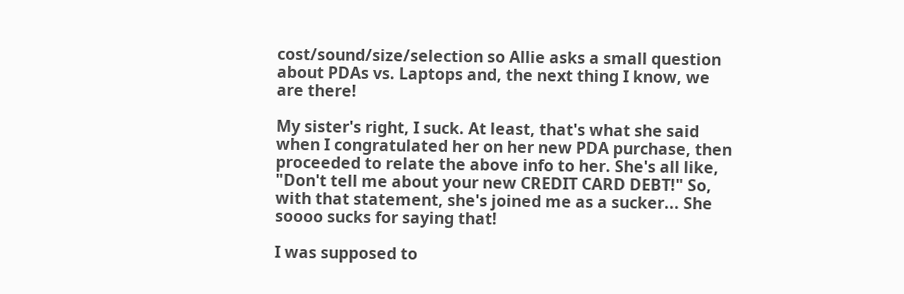cost/sound/size/selection so Allie asks a small question about PDAs vs. Laptops and, the next thing I know, we are there!

My sister's right, I suck. At least, that's what she said when I congratulated her on her new PDA purchase, then proceeded to relate the above info to her. She's all like, "Don't tell me about your new CREDIT CARD DEBT!" So, with that statement, she's joined me as a sucker... She soooo sucks for saying that!

I was supposed to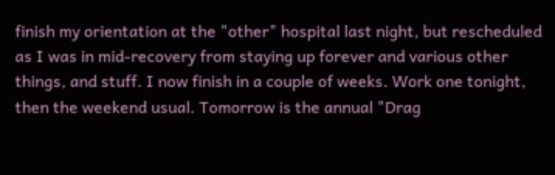finish my orientation at the "other" hospital last night, but rescheduled as I was in mid-recovery from staying up forever and various other things, and stuff. I now finish in a couple of weeks. Work one tonight, then the weekend usual. Tomorrow is the annual "Drag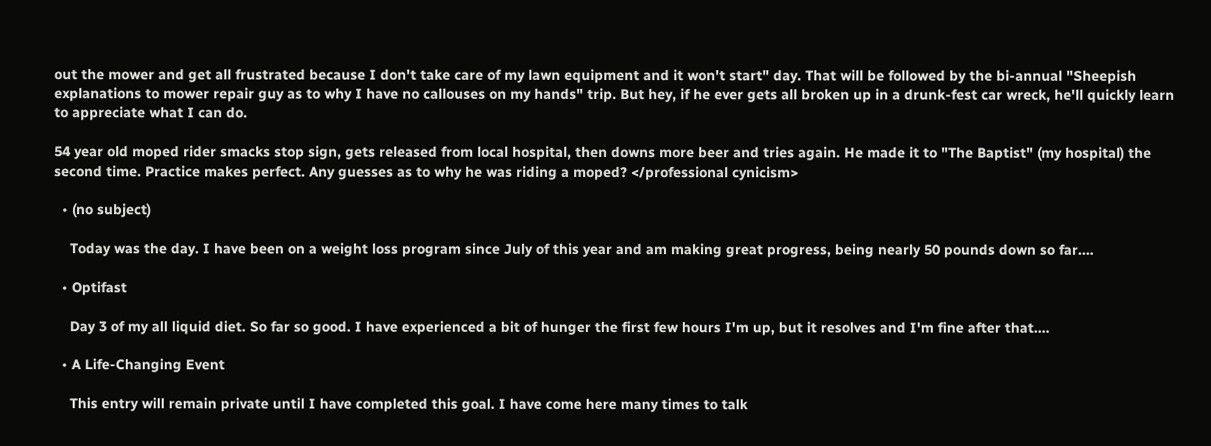out the mower and get all frustrated because I don't take care of my lawn equipment and it won't start" day. That will be followed by the bi-annual "Sheepish explanations to mower repair guy as to why I have no callouses on my hands" trip. But hey, if he ever gets all broken up in a drunk-fest car wreck, he'll quickly learn to appreciate what I can do.

54 year old moped rider smacks stop sign, gets released from local hospital, then downs more beer and tries again. He made it to "The Baptist" (my hospital) the second time. Practice makes perfect. Any guesses as to why he was riding a moped? </professional cynicism>

  • (no subject)

    Today was the day. I have been on a weight loss program since July of this year and am making great progress, being nearly 50 pounds down so far.…

  • Optifast

    Day 3 of my all liquid diet. So far so good. I have experienced a bit of hunger the first few hours I'm up, but it resolves and I'm fine after that.…

  • A Life-Changing Event

    This entry will remain private until I have completed this goal. I have come here many times to talk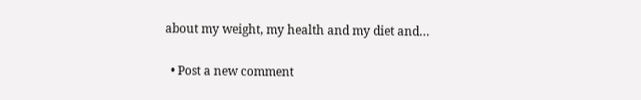about my weight, my health and my diet and…

  • Post a new comment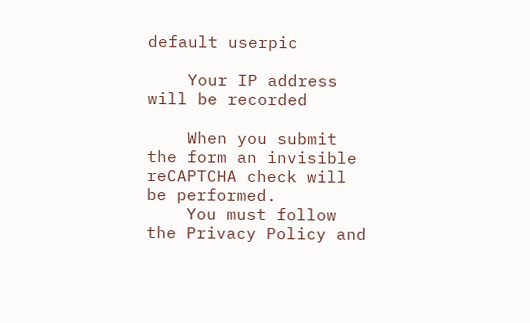default userpic

    Your IP address will be recorded

    When you submit the form an invisible reCAPTCHA check will be performed.
    You must follow the Privacy Policy and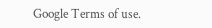Google Terms of use.